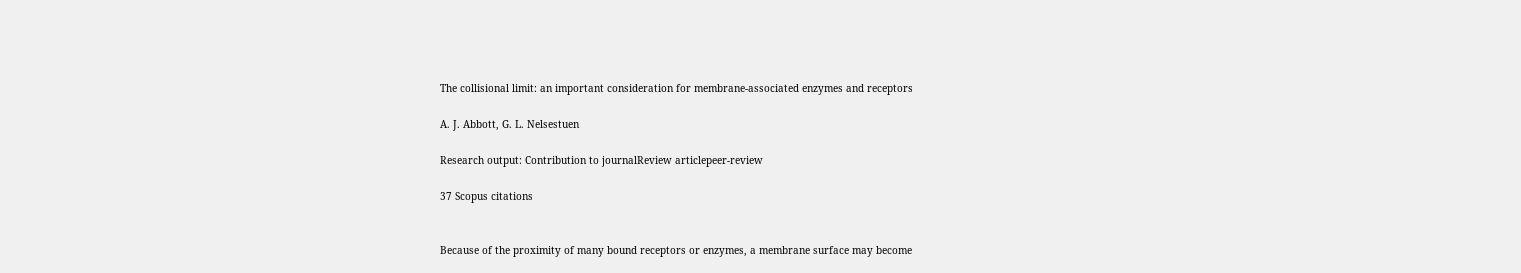The collisional limit: an important consideration for membrane-associated enzymes and receptors

A. J. Abbott, G. L. Nelsestuen

Research output: Contribution to journalReview articlepeer-review

37 Scopus citations


Because of the proximity of many bound receptors or enzymes, a membrane surface may become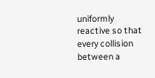uniformly reactive so that every collision between a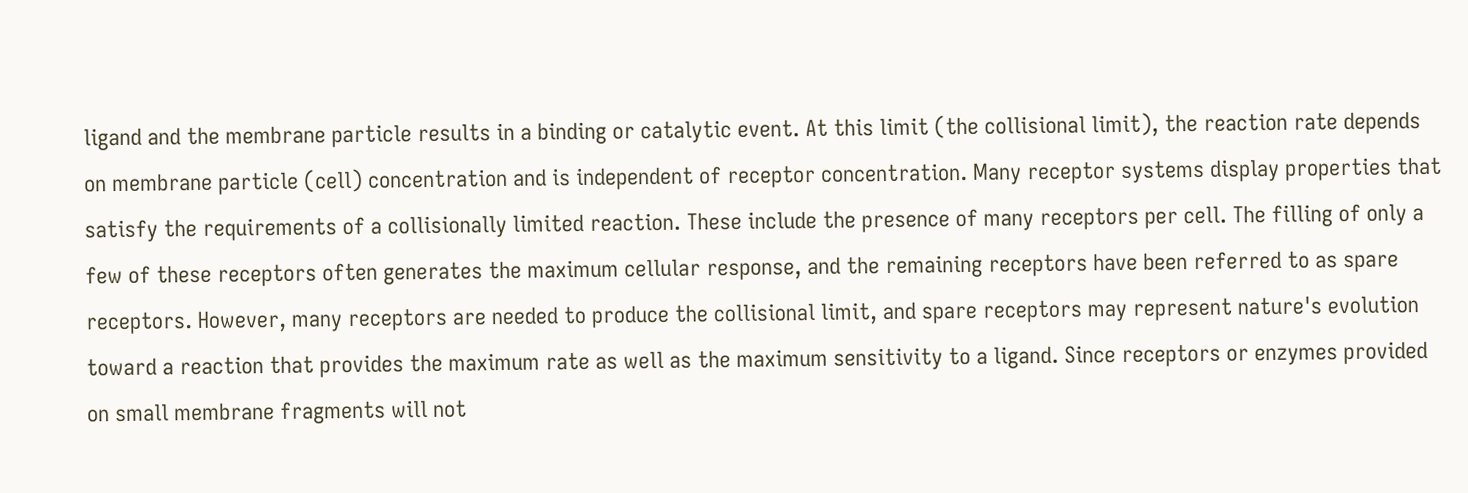ligand and the membrane particle results in a binding or catalytic event. At this limit (the collisional limit), the reaction rate depends on membrane particle (cell) concentration and is independent of receptor concentration. Many receptor systems display properties that satisfy the requirements of a collisionally limited reaction. These include the presence of many receptors per cell. The filling of only a few of these receptors often generates the maximum cellular response, and the remaining receptors have been referred to as spare receptors. However, many receptors are needed to produce the collisional limit, and spare receptors may represent nature's evolution toward a reaction that provides the maximum rate as well as the maximum sensitivity to a ligand. Since receptors or enzymes provided on small membrane fragments will not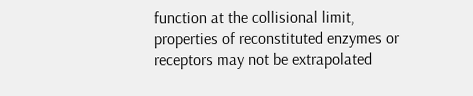function at the collisional limit, properties of reconstituted enzymes or receptors may not be extrapolated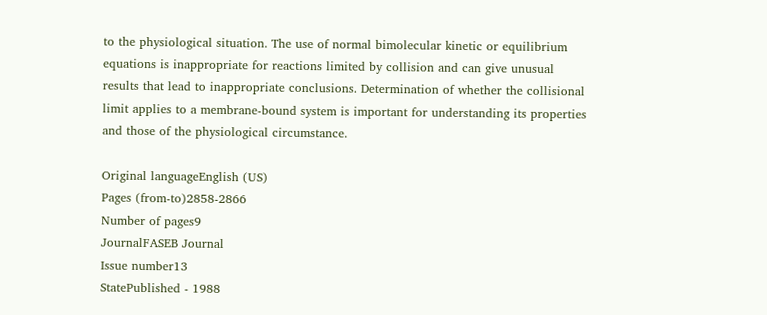to the physiological situation. The use of normal bimolecular kinetic or equilibrium equations is inappropriate for reactions limited by collision and can give unusual results that lead to inappropriate conclusions. Determination of whether the collisional limit applies to a membrane-bound system is important for understanding its properties and those of the physiological circumstance.

Original languageEnglish (US)
Pages (from-to)2858-2866
Number of pages9
JournalFASEB Journal
Issue number13
StatePublished - 1988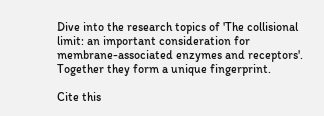Dive into the research topics of 'The collisional limit: an important consideration for membrane-associated enzymes and receptors'. Together they form a unique fingerprint.

Cite this